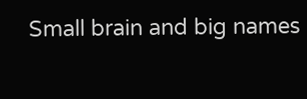Small brain and big names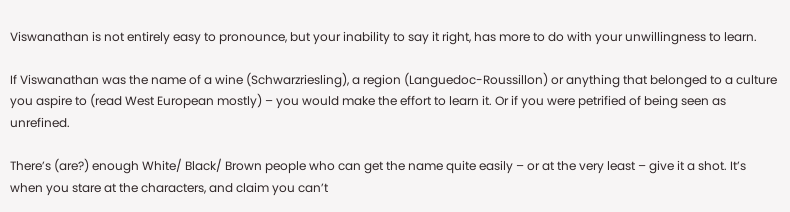Viswanathan is not entirely easy to pronounce, but your inability to say it right, has more to do with your unwillingness to learn.

If Viswanathan was the name of a wine (Schwarzriesling), a region (Languedoc-Roussillon) or anything that belonged to a culture you aspire to (read West European mostly) – you would make the effort to learn it. Or if you were petrified of being seen as unrefined.

There’s (are?) enough White/ Black/ Brown people who can get the name quite easily – or at the very least – give it a shot. It’s when you stare at the characters, and claim you can’t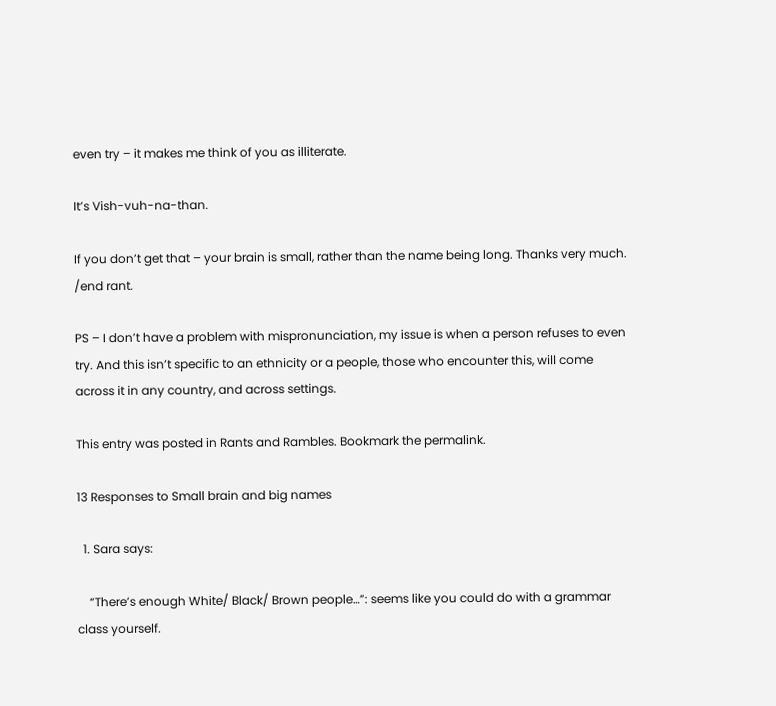even try – it makes me think of you as illiterate.

It’s Vish-vuh-na-than.

If you don’t get that – your brain is small, rather than the name being long. Thanks very much. /end rant.

PS – I don’t have a problem with mispronunciation, my issue is when a person refuses to even try. And this isn’t specific to an ethnicity or a people, those who encounter this, will come across it in any country, and across settings.

This entry was posted in Rants and Rambles. Bookmark the permalink.

13 Responses to Small brain and big names

  1. Sara says:

    “There’s enough White/ Black/ Brown people…”: seems like you could do with a grammar class yourself.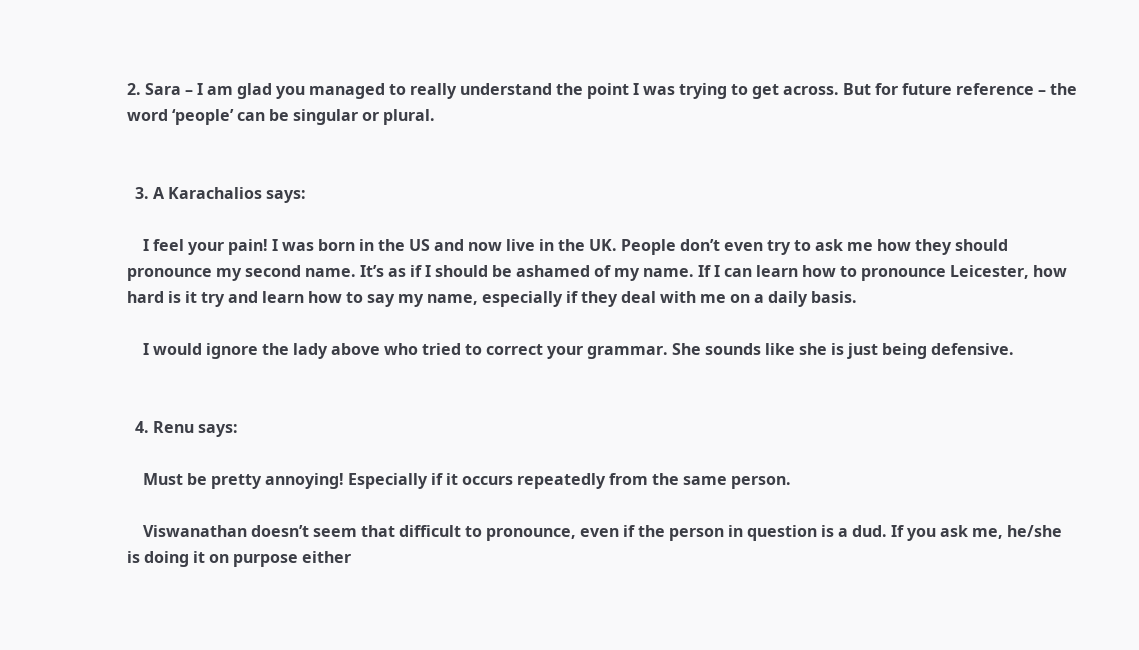2. Sara – I am glad you managed to really understand the point I was trying to get across. But for future reference – the word ‘people’ can be singular or plural.


  3. A Karachalios says:

    I feel your pain! I was born in the US and now live in the UK. People don’t even try to ask me how they should pronounce my second name. It’s as if I should be ashamed of my name. If I can learn how to pronounce Leicester, how hard is it try and learn how to say my name, especially if they deal with me on a daily basis.

    I would ignore the lady above who tried to correct your grammar. She sounds like she is just being defensive.


  4. Renu says:

    Must be pretty annoying! Especially if it occurs repeatedly from the same person.

    Viswanathan doesn’t seem that difficult to pronounce, even if the person in question is a dud. If you ask me, he/she is doing it on purpose either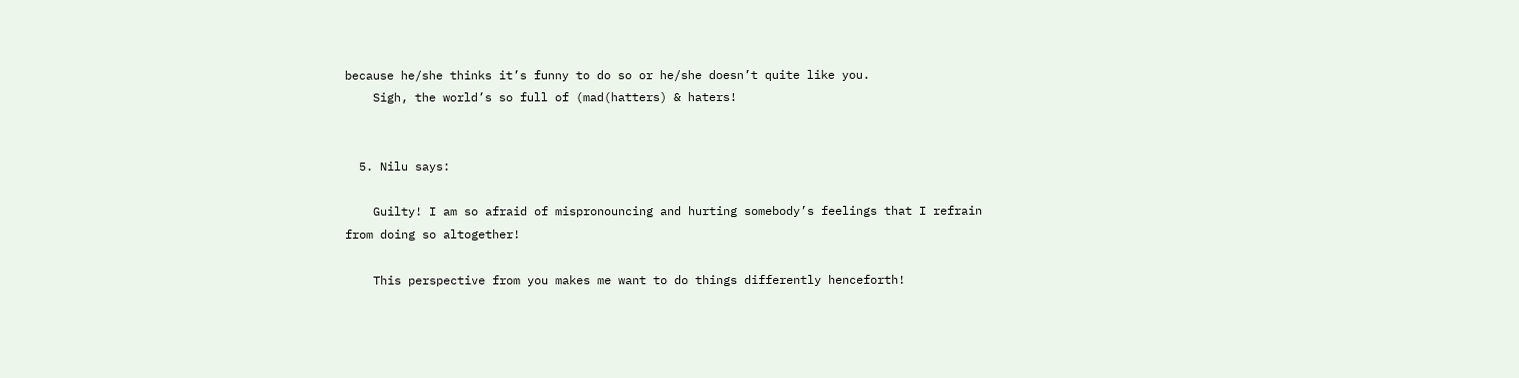because he/she thinks it’s funny to do so or he/she doesn’t quite like you.
    Sigh, the world’s so full of (mad(hatters) & haters!


  5. Nilu says:

    Guilty! I am so afraid of mispronouncing and hurting somebody’s feelings that I refrain from doing so altogether!

    This perspective from you makes me want to do things differently henceforth!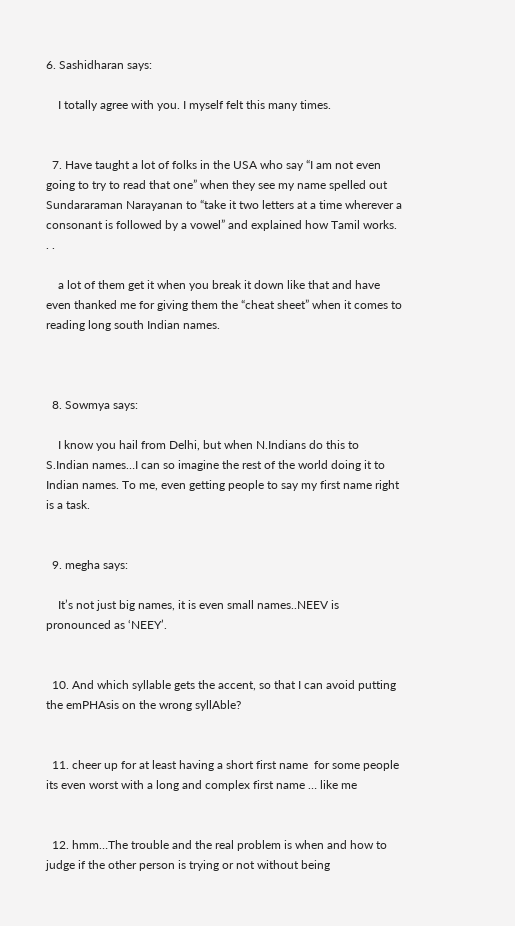6. Sashidharan says:

    I totally agree with you. I myself felt this many times.


  7. Have taught a lot of folks in the USA who say “I am not even going to try to read that one” when they see my name spelled out Sundararaman Narayanan to “take it two letters at a time wherever a consonant is followed by a vowel” and explained how Tamil works. . .

    a lot of them get it when you break it down like that and have even thanked me for giving them the “cheat sheet” when it comes to reading long south Indian names.



  8. Sowmya says:

    I know you hail from Delhi, but when N.Indians do this to S.Indian names…I can so imagine the rest of the world doing it to Indian names. To me, even getting people to say my first name right is a task.


  9. megha says:

    It’s not just big names, it is even small names..NEEV is pronounced as ‘NEEY’.


  10. And which syllable gets the accent, so that I can avoid putting the emPHAsis on the wrong syllAble?


  11. cheer up for at least having a short first name  for some people its even worst with a long and complex first name … like me


  12. hmm…The trouble and the real problem is when and how to judge if the other person is trying or not without being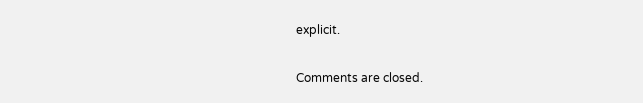explicit.


Comments are closed.